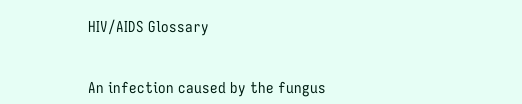HIV/AIDS Glossary


An infection caused by the fungus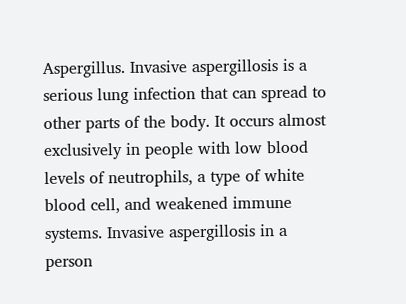Aspergillus. Invasive aspergillosis is a serious lung infection that can spread to other parts of the body. It occurs almost exclusively in people with low blood levels of neutrophils, a type of white blood cell, and weakened immune systems. Invasive aspergillosis in a person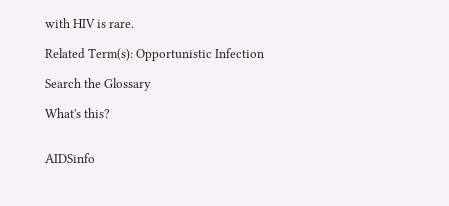with HIV is rare.

Related Term(s): Opportunistic Infection

Search the Glossary

What's this?


AIDSinfo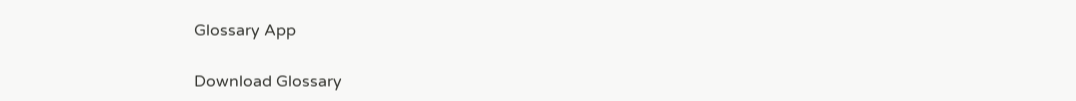Glossary App

Download Glossary